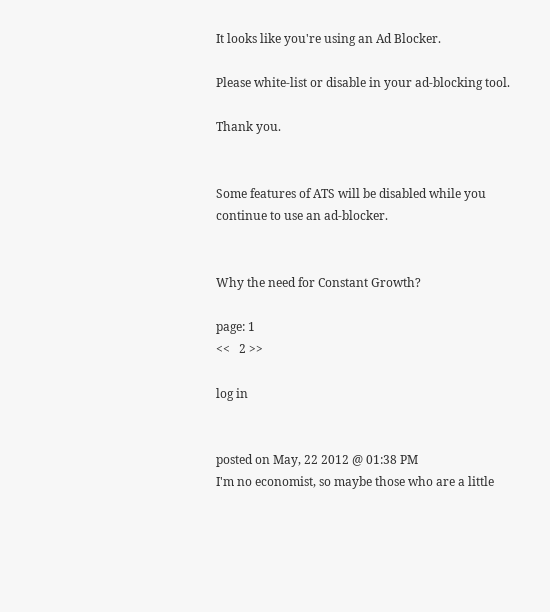It looks like you're using an Ad Blocker.

Please white-list or disable in your ad-blocking tool.

Thank you.


Some features of ATS will be disabled while you continue to use an ad-blocker.


Why the need for Constant Growth?

page: 1
<<   2 >>

log in


posted on May, 22 2012 @ 01:38 PM
I'm no economist, so maybe those who are a little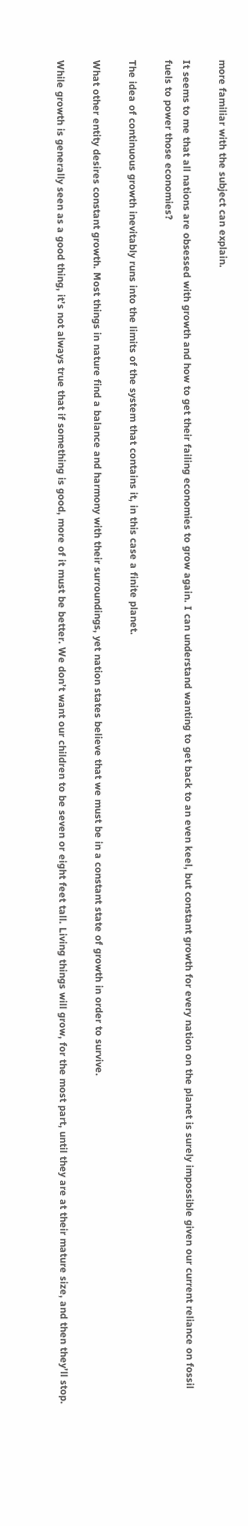more familiar with the subject can explain.

It seems to me that all nations are obsessed with growth and how to get their failing economies to grow again. I can understand wanting to get back to an even keel, but constant growth for every nation on the planet is surely impossible given our current reliance on fossil fuels to power those economies?

The idea of continuous growth inevitably runs into the limits of the system that contains it, in this case a finite planet.

What other entity desires constant growth. Most things in nature find a balance and harmony with their surroundings, yet nation states believe that we must be in a constant state of growth in order to survive.

While growth is generally seen as a good thing, it’s not always true that if something is good, more of it must be better. We don’t want our children to be seven or eight feet tall. Living things will grow, for the most part, until they are at their mature size, and then they’ll stop.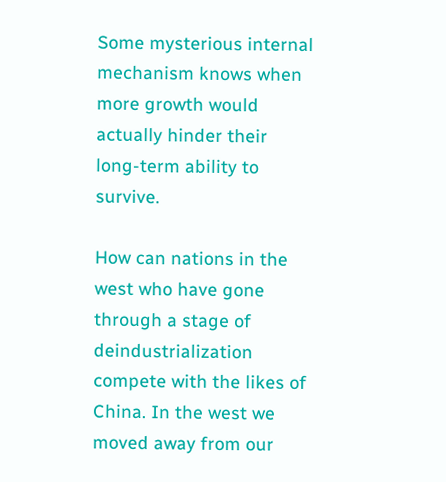Some mysterious internal mechanism knows when more growth would actually hinder their long-term ability to survive.

How can nations in the west who have gone through a stage of deindustrialization compete with the likes of China. In the west we moved away from our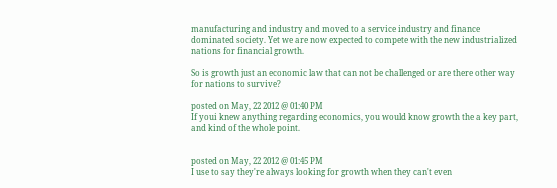manufacturing and industry and moved to a service industry and finance dominated society. Yet we are now expected to compete with the new industrialized nations for financial growth.

So is growth just an economic law that can not be challenged or are there other way for nations to survive?

posted on May, 22 2012 @ 01:40 PM
If youi knew anything regarding economics, you would know growth the a key part, and kind of the whole point.


posted on May, 22 2012 @ 01:45 PM
I use to say they're always looking for growth when they can't even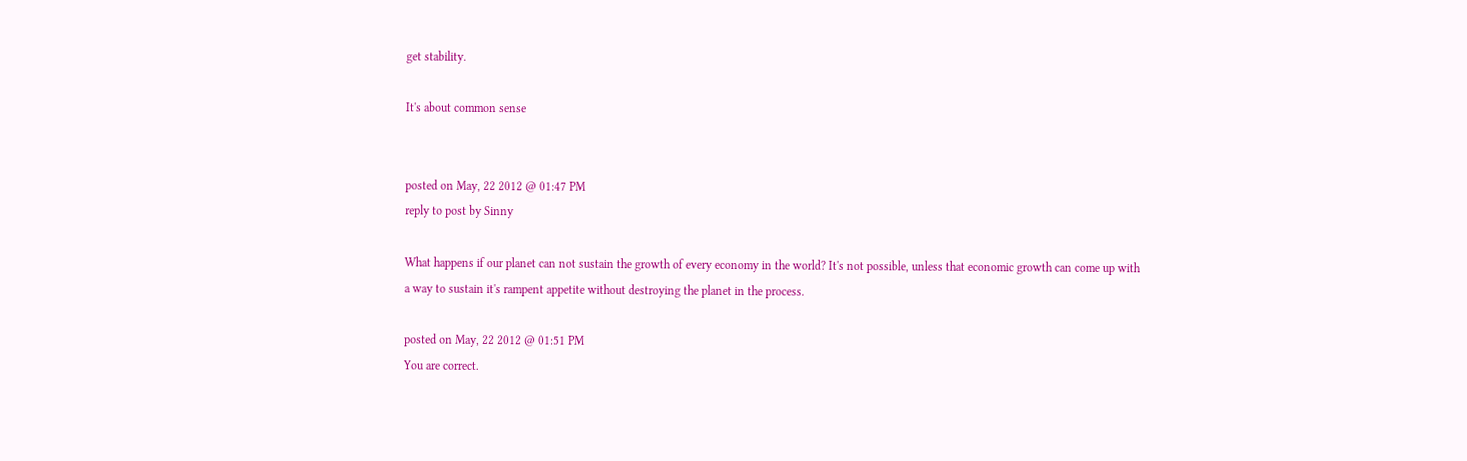get stability.

It's about common sense


posted on May, 22 2012 @ 01:47 PM
reply to post by Sinny

What happens if our planet can not sustain the growth of every economy in the world? It's not possible, unless that economic growth can come up with a way to sustain it's rampent appetite without destroying the planet in the process.

posted on May, 22 2012 @ 01:51 PM
You are correct.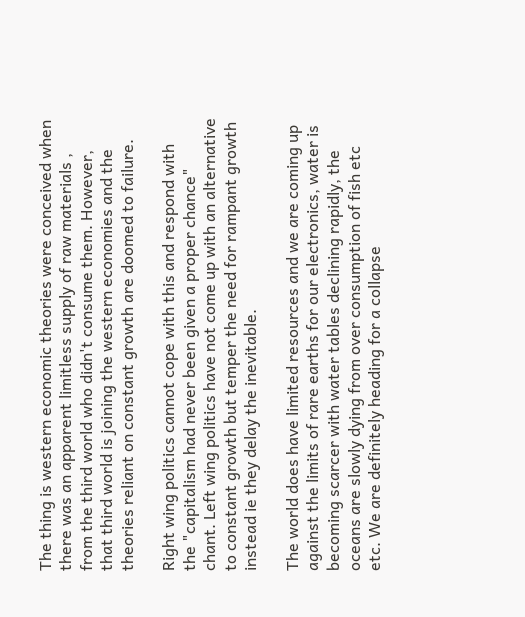The thing is western economic theories were conceived when there was an apparent limitless supply of raw materials , from the third world who didn't consume them. However, that third world is joining the western economies and the theories reliant on constant growth are doomed to failure.

Right wing politics cannot cope with this and respond with the "capitalism had never been given a proper chance" chant. Left wing politics have not come up with an alternative to constant growth but temper the need for rampant growth instead ie they delay the inevitable.

The world does have limited resources and we are coming up against the limits of rare earths for our electronics, water is becoming scarcer with water tables declining rapidly, the oceans are slowly dying from over consumption of fish etc etc. We are definitely heading for a collapse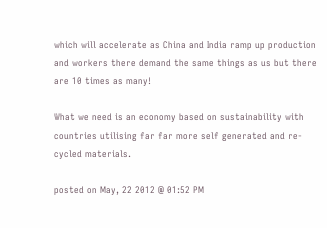which will accelerate as China and India ramp up production and workers there demand the same things as us but there are 10 times as many!

What we need is an economy based on sustainability with countries utilising far far more self generated and re-cycled materials.

posted on May, 22 2012 @ 01:52 PM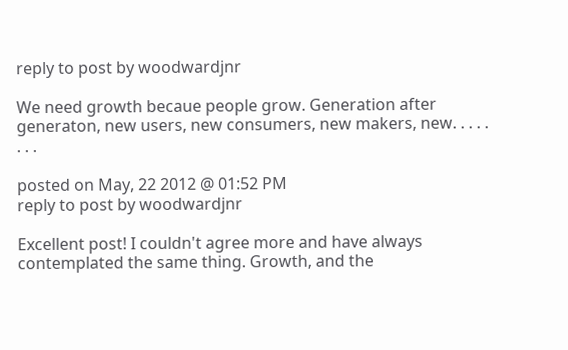reply to post by woodwardjnr

We need growth becaue people grow. Generation after generaton, new users, new consumers, new makers, new. . . . . . . .

posted on May, 22 2012 @ 01:52 PM
reply to post by woodwardjnr

Excellent post! I couldn't agree more and have always contemplated the same thing. Growth, and the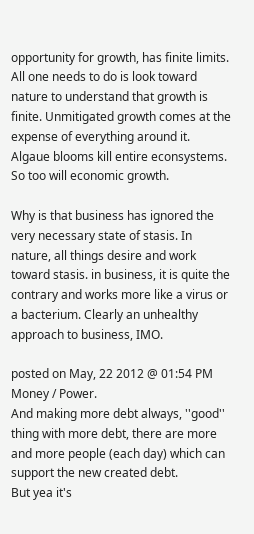opportunity for growth, has finite limits. All one needs to do is look toward nature to understand that growth is finite. Unmitigated growth comes at the expense of everything around it. Algaue blooms kill entire econsystems. So too will economic growth.

Why is that business has ignored the very necessary state of stasis. In nature, all things desire and work toward stasis. in business, it is quite the contrary and works more like a virus or a bacterium. Clearly an unhealthy approach to business, IMO.

posted on May, 22 2012 @ 01:54 PM
Money / Power.
And making more debt always, ''good'' thing with more debt, there are more and more people (each day) which can support the new created debt.
But yea it's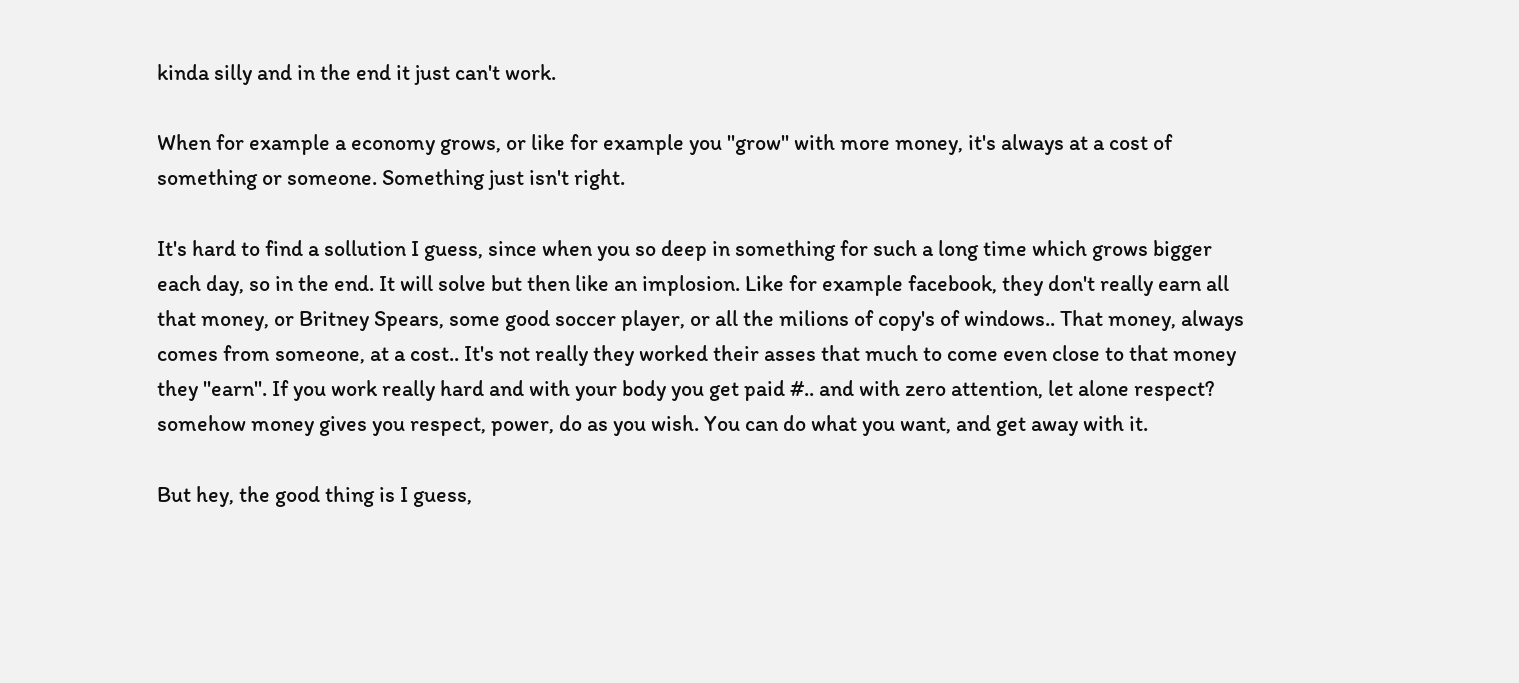kinda silly and in the end it just can't work.

When for example a economy grows, or like for example you ''grow'' with more money, it's always at a cost of something or someone. Something just isn't right.

It's hard to find a sollution I guess, since when you so deep in something for such a long time which grows bigger each day, so in the end. It will solve but then like an implosion. Like for example facebook, they don't really earn all that money, or Britney Spears, some good soccer player, or all the milions of copy's of windows.. That money, always comes from someone, at a cost.. It's not really they worked their asses that much to come even close to that money they ''earn''. If you work really hard and with your body you get paid #.. and with zero attention, let alone respect? somehow money gives you respect, power, do as you wish. You can do what you want, and get away with it.

But hey, the good thing is I guess,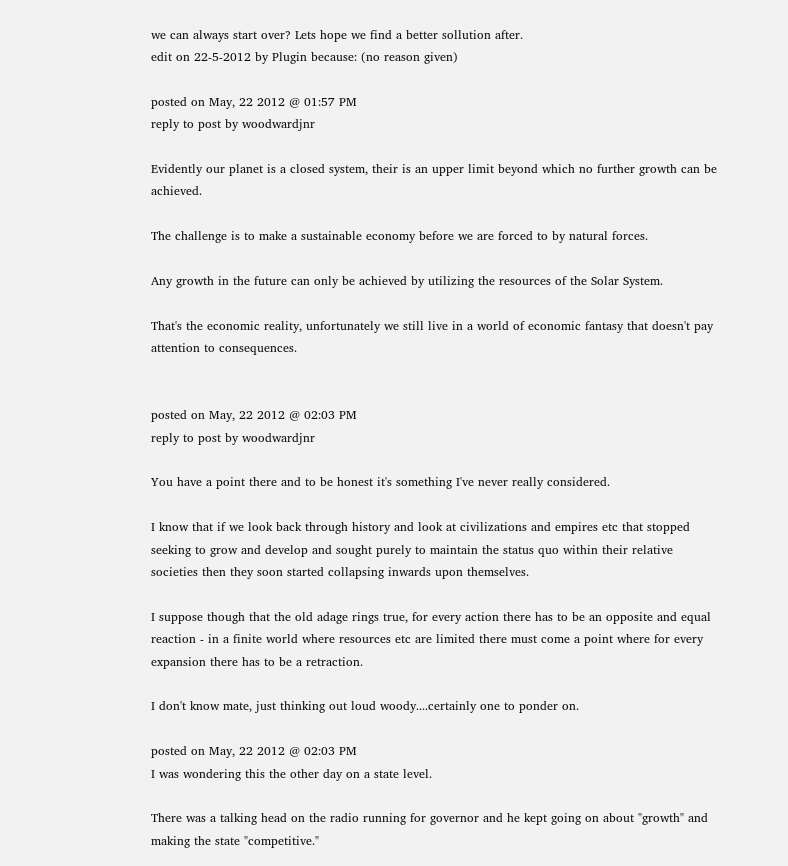we can always start over? Lets hope we find a better sollution after.
edit on 22-5-2012 by Plugin because: (no reason given)

posted on May, 22 2012 @ 01:57 PM
reply to post by woodwardjnr

Evidently our planet is a closed system, their is an upper limit beyond which no further growth can be achieved.

The challenge is to make a sustainable economy before we are forced to by natural forces.

Any growth in the future can only be achieved by utilizing the resources of the Solar System.

That's the economic reality, unfortunately we still live in a world of economic fantasy that doesn't pay attention to consequences.


posted on May, 22 2012 @ 02:03 PM
reply to post by woodwardjnr

You have a point there and to be honest it's something I've never really considered.

I know that if we look back through history and look at civilizations and empires etc that stopped seeking to grow and develop and sought purely to maintain the status quo within their relative societies then they soon started collapsing inwards upon themselves.

I suppose though that the old adage rings true, for every action there has to be an opposite and equal reaction - in a finite world where resources etc are limited there must come a point where for every expansion there has to be a retraction.

I don't know mate, just thinking out loud woody....certainly one to ponder on.

posted on May, 22 2012 @ 02:03 PM
I was wondering this the other day on a state level.

There was a talking head on the radio running for governor and he kept going on about "growth" and making the state "competitive."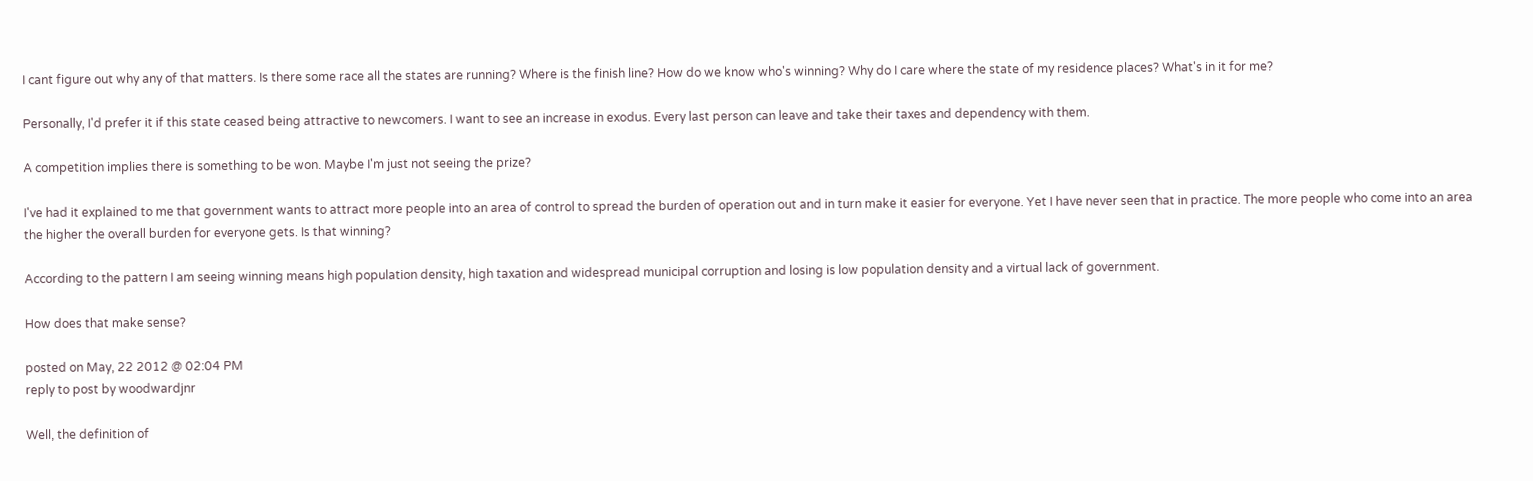I cant figure out why any of that matters. Is there some race all the states are running? Where is the finish line? How do we know who's winning? Why do I care where the state of my residence places? What's in it for me?

Personally, I'd prefer it if this state ceased being attractive to newcomers. I want to see an increase in exodus. Every last person can leave and take their taxes and dependency with them.

A competition implies there is something to be won. Maybe I'm just not seeing the prize?

I've had it explained to me that government wants to attract more people into an area of control to spread the burden of operation out and in turn make it easier for everyone. Yet I have never seen that in practice. The more people who come into an area the higher the overall burden for everyone gets. Is that winning?

According to the pattern I am seeing winning means high population density, high taxation and widespread municipal corruption and losing is low population density and a virtual lack of government.

How does that make sense?

posted on May, 22 2012 @ 02:04 PM
reply to post by woodwardjnr

Well, the definition of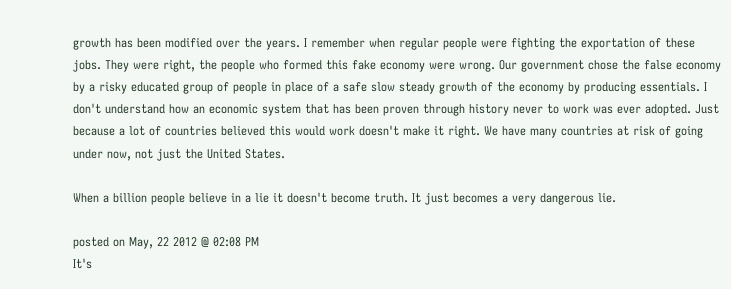growth has been modified over the years. I remember when regular people were fighting the exportation of these jobs. They were right, the people who formed this fake economy were wrong. Our government chose the false economy by a risky educated group of people in place of a safe slow steady growth of the economy by producing essentials. I don't understand how an economic system that has been proven through history never to work was ever adopted. Just because a lot of countries believed this would work doesn't make it right. We have many countries at risk of going under now, not just the United States.

When a billion people believe in a lie it doesn't become truth. It just becomes a very dangerous lie.

posted on May, 22 2012 @ 02:08 PM
It's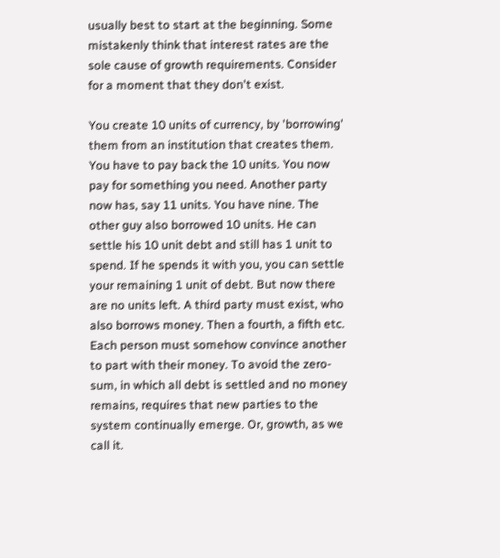usually best to start at the beginning. Some mistakenly think that interest rates are the sole cause of growth requirements. Consider for a moment that they don't exist.

You create 10 units of currency, by 'borrowing' them from an institution that creates them. You have to pay back the 10 units. You now pay for something you need. Another party now has, say 11 units. You have nine. The other guy also borrowed 10 units. He can settle his 10 unit debt and still has 1 unit to spend. If he spends it with you, you can settle your remaining 1 unit of debt. But now there are no units left. A third party must exist, who also borrows money. Then a fourth, a fifth etc. Each person must somehow convince another to part with their money. To avoid the zero-sum, in which all debt is settled and no money remains, requires that new parties to the system continually emerge. Or, growth, as we call it.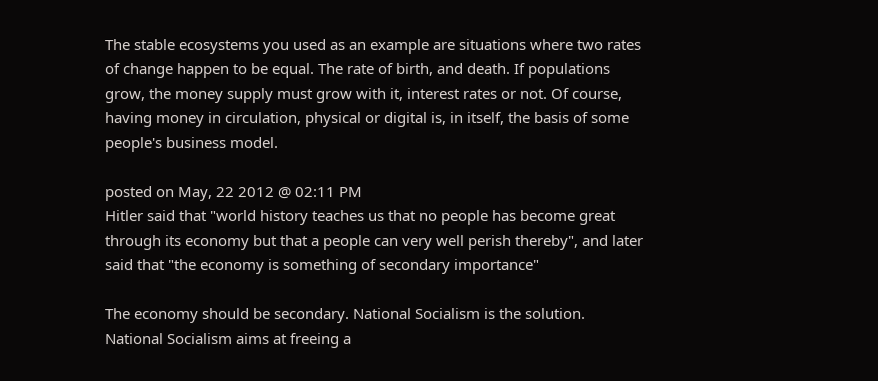The stable ecosystems you used as an example are situations where two rates of change happen to be equal. The rate of birth, and death. If populations grow, the money supply must grow with it, interest rates or not. Of course, having money in circulation, physical or digital is, in itself, the basis of some people's business model.

posted on May, 22 2012 @ 02:11 PM
Hitler said that "world history teaches us that no people has become great through its economy but that a people can very well perish thereby", and later said that "the economy is something of secondary importance"

The economy should be secondary. National Socialism is the solution. National Socialism aims at freeing a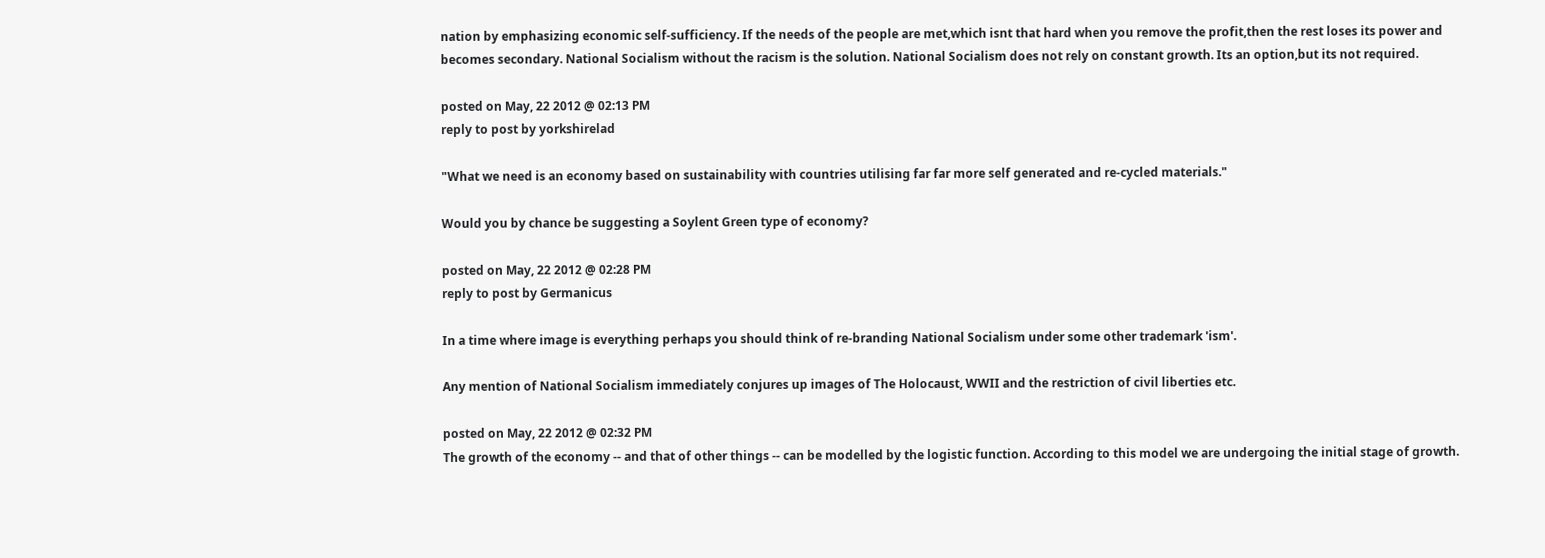nation by emphasizing economic self-sufficiency. If the needs of the people are met,which isnt that hard when you remove the profit,then the rest loses its power and becomes secondary. National Socialism without the racism is the solution. National Socialism does not rely on constant growth. Its an option,but its not required.

posted on May, 22 2012 @ 02:13 PM
reply to post by yorkshirelad

"What we need is an economy based on sustainability with countries utilising far far more self generated and re-cycled materials."

Would you by chance be suggesting a Soylent Green type of economy?

posted on May, 22 2012 @ 02:28 PM
reply to post by Germanicus

In a time where image is everything perhaps you should think of re-branding National Socialism under some other trademark 'ism'.

Any mention of National Socialism immediately conjures up images of The Holocaust, WWII and the restriction of civil liberties etc.

posted on May, 22 2012 @ 02:32 PM
The growth of the economy -- and that of other things -- can be modelled by the logistic function. According to this model we are undergoing the initial stage of growth.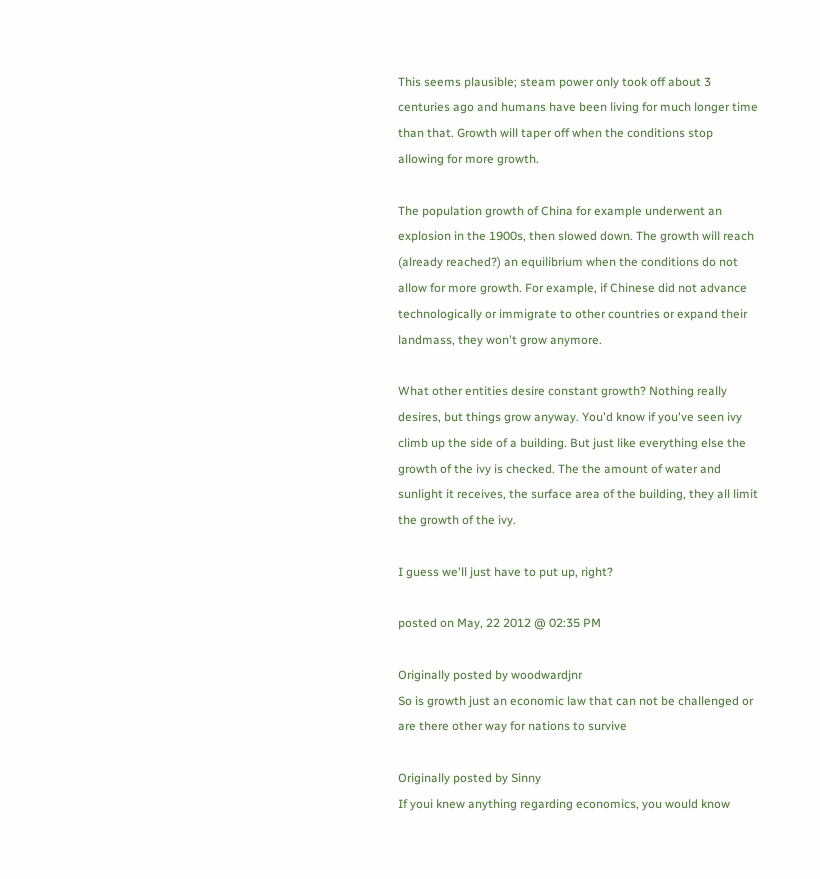This seems plausible; steam power only took off about 3 centuries ago and humans have been living for much longer time than that. Growth will taper off when the conditions stop allowing for more growth.

The population growth of China for example underwent an explosion in the 1900s, then slowed down. The growth will reach (already reached?) an equilibrium when the conditions do not allow for more growth. For example, if Chinese did not advance technologically or immigrate to other countries or expand their landmass, they won't grow anymore.

What other entities desire constant growth? Nothing really desires, but things grow anyway. You'd know if you've seen ivy climb up the side of a building. But just like everything else the growth of the ivy is checked. The the amount of water and sunlight it receives, the surface area of the building, they all limit the growth of the ivy.

I guess we'll just have to put up, right?

posted on May, 22 2012 @ 02:35 PM

Originally posted by woodwardjnr
So is growth just an economic law that can not be challenged or are there other way for nations to survive

Originally posted by Sinny
If youi knew anything regarding economics, you would know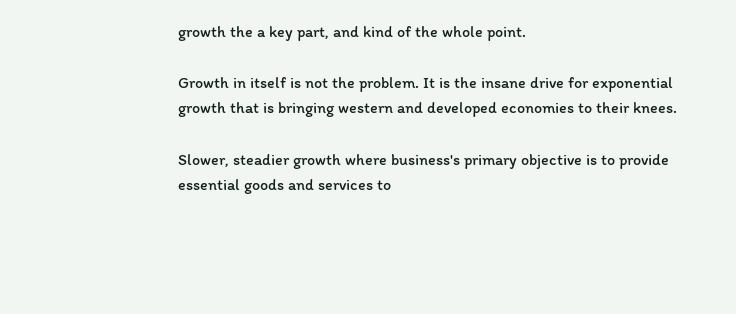growth the a key part, and kind of the whole point.

Growth in itself is not the problem. It is the insane drive for exponential growth that is bringing western and developed economies to their knees.

Slower, steadier growth where business's primary objective is to provide essential goods and services to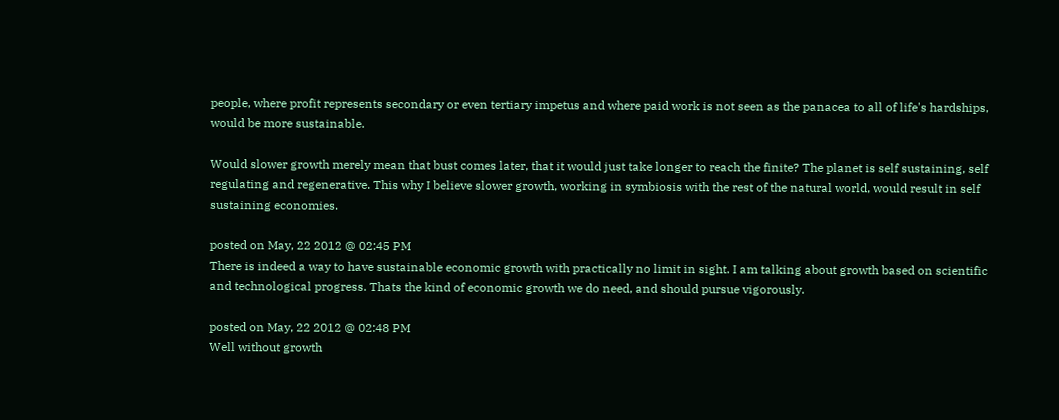people, where profit represents secondary or even tertiary impetus and where paid work is not seen as the panacea to all of life's hardships, would be more sustainable.

Would slower growth merely mean that bust comes later, that it would just take longer to reach the finite? The planet is self sustaining, self regulating and regenerative. This why I believe slower growth, working in symbiosis with the rest of the natural world, would result in self sustaining economies.

posted on May, 22 2012 @ 02:45 PM
There is indeed a way to have sustainable economic growth with practically no limit in sight. I am talking about growth based on scientific and technological progress. Thats the kind of economic growth we do need, and should pursue vigorously.

posted on May, 22 2012 @ 02:48 PM
Well without growth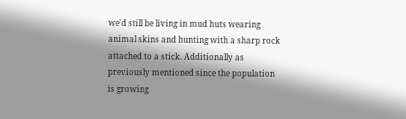we'd still be living in mud huts wearing animal skins and hunting with a sharp rock attached to a stick. Additionally as previously mentioned since the population is growing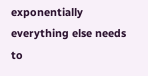exponentially everything else needs to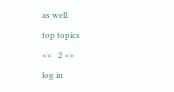as well.

top topics

<<   2 >>

log in